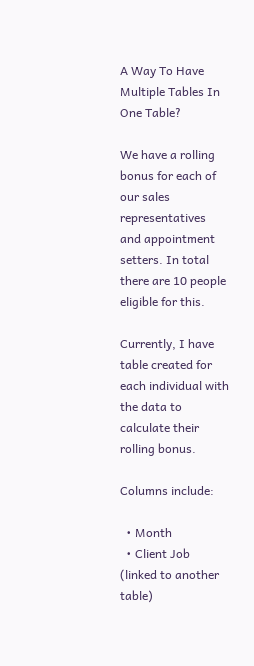A Way To Have Multiple Tables In One Table?

We have a rolling bonus for each of our sales representatives and appointment setters. In total there are 10 people eligible for this.

Currently, I have table created for each individual with the data to calculate their rolling bonus.

Columns include:

  • Month
  • Client Job (linked to another table)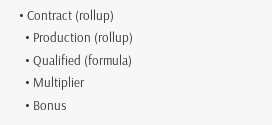• Contract (rollup)
  • Production (rollup)
  • Qualified (formula)
  • Multiplier
  • Bonus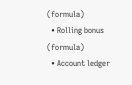(formula)
  • Rolling bonus (formula)
  • Account ledger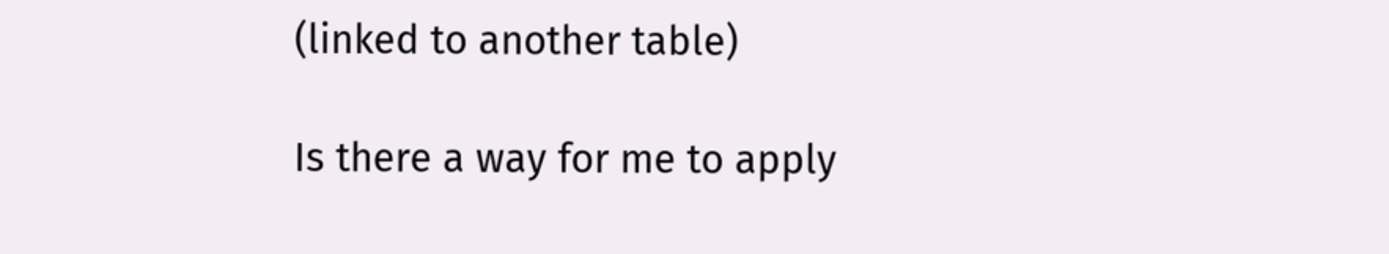(linked to another table)

Is there a way for me to apply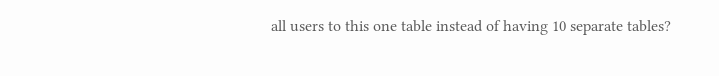all users to this one table instead of having 10 separate tables?